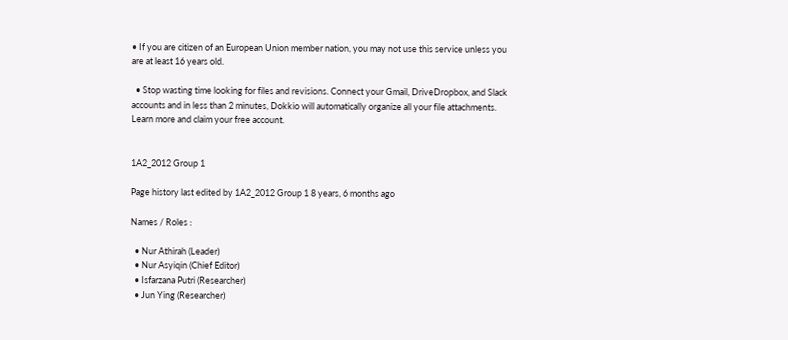• If you are citizen of an European Union member nation, you may not use this service unless you are at least 16 years old.

  • Stop wasting time looking for files and revisions. Connect your Gmail, DriveDropbox, and Slack accounts and in less than 2 minutes, Dokkio will automatically organize all your file attachments. Learn more and claim your free account.


1A2_2012 Group 1

Page history last edited by 1A2_2012 Group 1 8 years, 6 months ago

Names / Roles :

  • Nur Athirah (Leader)
  • Nur Asyiqin (Chief Editor)
  • Isfarzana Putri (Researcher)
  • Jun Ying (Researcher)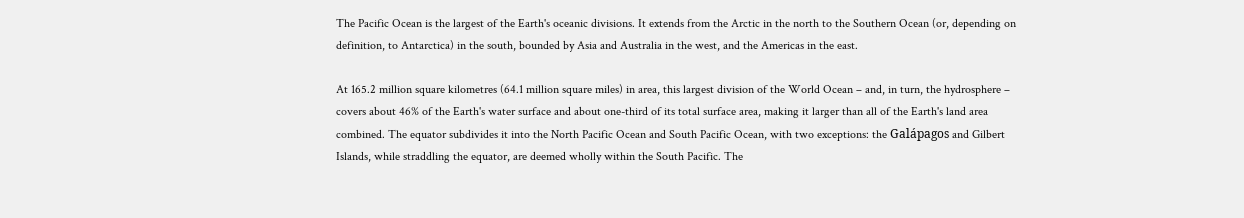The Pacific Ocean is the largest of the Earth's oceanic divisions. It extends from the Arctic in the north to the Southern Ocean (or, depending on definition, to Antarctica) in the south, bounded by Asia and Australia in the west, and the Americas in the east.

At 165.2 million square kilometres (64.1 million square miles) in area, this largest division of the World Ocean – and, in turn, the hydrosphere – covers about 46% of the Earth's water surface and about one-third of its total surface area, making it larger than all of the Earth's land area combined. The equator subdivides it into the North Pacific Ocean and South Pacific Ocean, with two exceptions: the Galápagos and Gilbert Islands, while straddling the equator, are deemed wholly within the South Pacific. The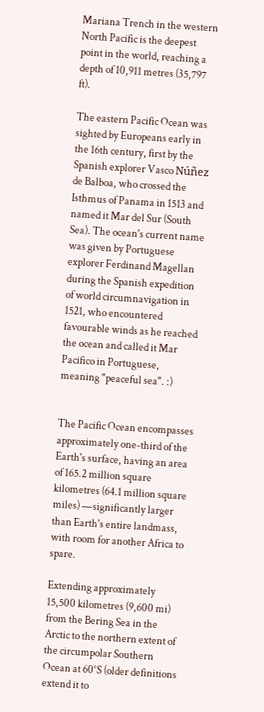Mariana Trench in the western North Pacific is the deepest point in the world, reaching a depth of 10,911 metres (35,797 ft).

The eastern Pacific Ocean was sighted by Europeans early in the 16th century, first by the Spanish explorer Vasco Núñez de Balboa, who crossed the Isthmus of Panama in 1513 and named it Mar del Sur (South Sea). The ocean's current name was given by Portuguese explorer Ferdinand Magellan during the Spanish expedition of world circumnavigation in 1521, who encountered favourable winds as he reached the ocean and called it Mar Pacifico in Portuguese, meaning "peaceful sea". :)


The Pacific Ocean encompasses approximately one-third of the Earth's surface, having an area of 165.2 million square kilometres (64.1 million square miles) —significantly larger than Earth's entire landmass, with room for another Africa to spare.

Extending approximately 15,500 kilometres (9,600 mi) from the Bering Sea in the Arctic to the northern extent of the circumpolar Southern Ocean at 60°S (older definitions extend it to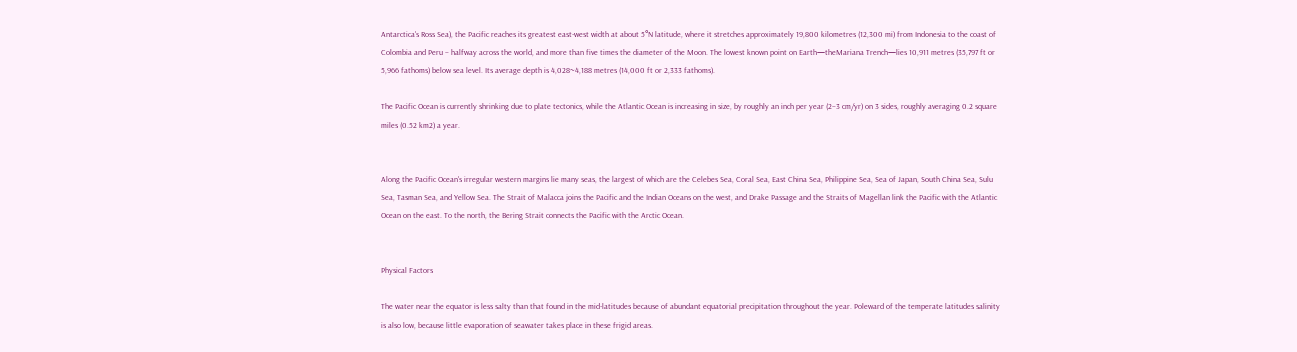Antarctica's Ross Sea), the Pacific reaches its greatest east-west width at about 5°N latitude, where it stretches approximately 19,800 kilometres (12,300 mi) from Indonesia to the coast of Colombia and Peru – halfway across the world, and more than five times the diameter of the Moon. The lowest known point on Earth—theMariana Trench—lies 10,911 metres (35,797 ft or 5,966 fathoms) below sea level. Its average depth is 4,028~4,188 metres (14,000 ft or 2,333 fathoms).

The Pacific Ocean is currently shrinking due to plate tectonics, while the Atlantic Ocean is increasing in size, by roughly an inch per year (2–3 cm/yr) on 3 sides, roughly averaging 0.2 square miles (0.52 km2) a year.


Along the Pacific Ocean's irregular western margins lie many seas, the largest of which are the Celebes Sea, Coral Sea, East China Sea, Philippine Sea, Sea of Japan, South China Sea, Sulu Sea, Tasman Sea, and Yellow Sea. The Strait of Malacca joins the Pacific and the Indian Oceans on the west, and Drake Passage and the Straits of Magellan link the Pacific with the Atlantic Ocean on the east. To the north, the Bering Strait connects the Pacific with the Arctic Ocean.


Physical Factors

The water near the equator is less salty than that found in the mid-latitudes because of abundant equatorial precipitation throughout the year. Poleward of the temperate latitudes salinity is also low, because little evaporation of seawater takes place in these frigid areas.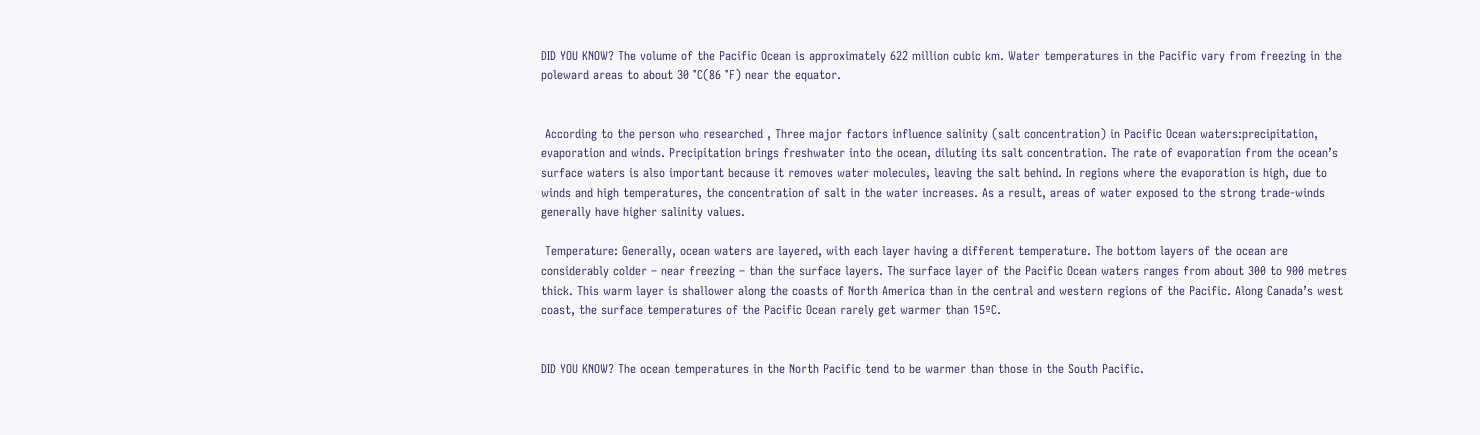DID YOU KNOW? The volume of the Pacific Ocean is approximately 622 million cubic km. Water temperatures in the Pacific vary from freezing in the poleward areas to about 30 °C(86 °F) near the equator.


 According to the person who researched , Three major factors influence salinity (salt concentration) in Pacific Ocean waters:precipitation, evaporation and winds. Precipitation brings freshwater into the ocean, diluting its salt concentration. The rate of evaporation from the ocean’s surface waters is also important because it removes water molecules, leaving the salt behind. In regions where the evaporation is high, due to winds and high temperatures, the concentration of salt in the water increases. As a result, areas of water exposed to the strong trade-winds generally have higher salinity values.

 Temperature: Generally, ocean waters are layered, with each layer having a different temperature. The bottom layers of the ocean are considerably colder – near freezing – than the surface layers. The surface layer of the Pacific Ocean waters ranges from about 300 to 900 metres thick. This warm layer is shallower along the coasts of North America than in the central and western regions of the Pacific. Along Canada’s west coast, the surface temperatures of the Pacific Ocean rarely get warmer than 15ºC.


DID YOU KNOW? The ocean temperatures in the North Pacific tend to be warmer than those in the South Pacific.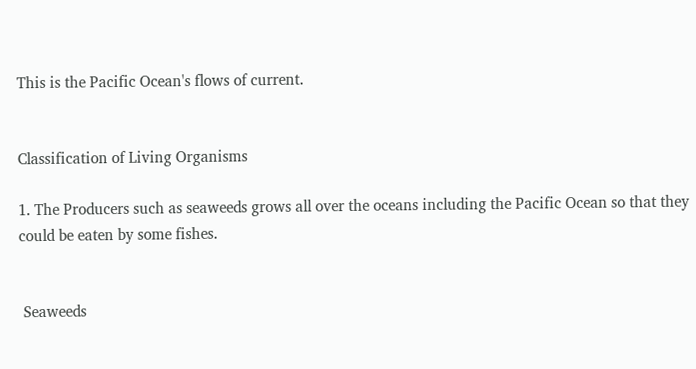This is the Pacific Ocean's flows of current.


Classification of Living Organisms

1. The Producers such as seaweeds grows all over the oceans including the Pacific Ocean so that they could be eaten by some fishes.


 Seaweeds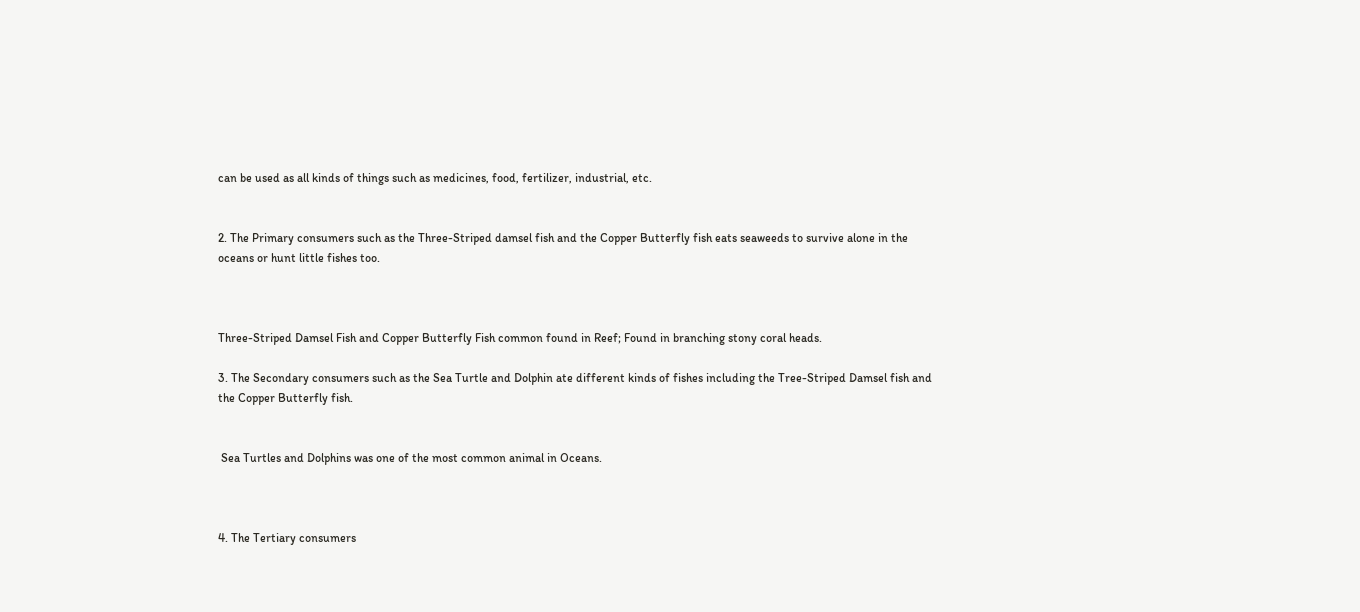can be used as all kinds of things such as medicines, food, fertilizer, industrial, etc.


2. The Primary consumers such as the Three-Striped damsel fish and the Copper Butterfly fish eats seaweeds to survive alone in the oceans or hunt little fishes too.



Three-Striped Damsel Fish and Copper Butterfly Fish common found in Reef; Found in branching stony coral heads.

3. The Secondary consumers such as the Sea Turtle and Dolphin ate different kinds of fishes including the Tree-Striped Damsel fish and the Copper Butterfly fish.


 Sea Turtles and Dolphins was one of the most common animal in Oceans.



4. The Tertiary consumers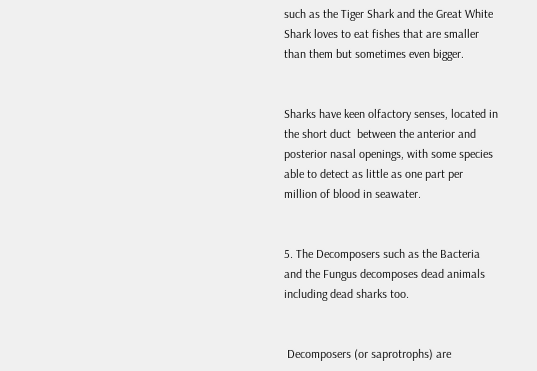such as the Tiger Shark and the Great White Shark loves to eat fishes that are smaller than them but sometimes even bigger.


Sharks have keen olfactory senses, located in the short duct  between the anterior and posterior nasal openings, with some species able to detect as little as one part per million of blood in seawater.


5. The Decomposers such as the Bacteria and the Fungus decomposes dead animals including dead sharks too.


 Decomposers (or saprotrophs) are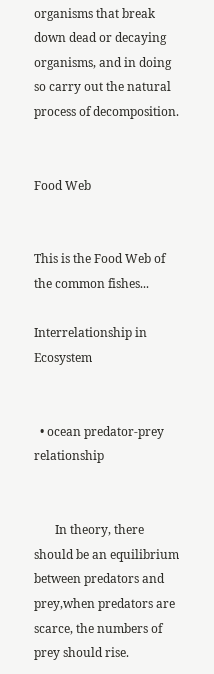organisms that break down dead or decaying organisms, and in doing so carry out the natural process of decomposition.


Food Web


This is the Food Web of the common fishes...

Interrelationship in Ecosystem


  • ocean predator-prey relationship


       In theory, there should be an equilibrium between predators and prey,when predators are scarce, the numbers of prey should rise.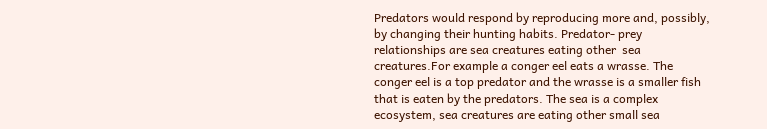Predators would respond by reproducing more and, possibly, by changing their hunting habits. Predator- prey relationships are sea creatures eating other  sea creatures.For example a conger eel eats a wrasse. The conger eel is a top predator and the wrasse is a smaller fish that is eaten by the predators. The sea is a complex ecosystem, sea creatures are eating other small sea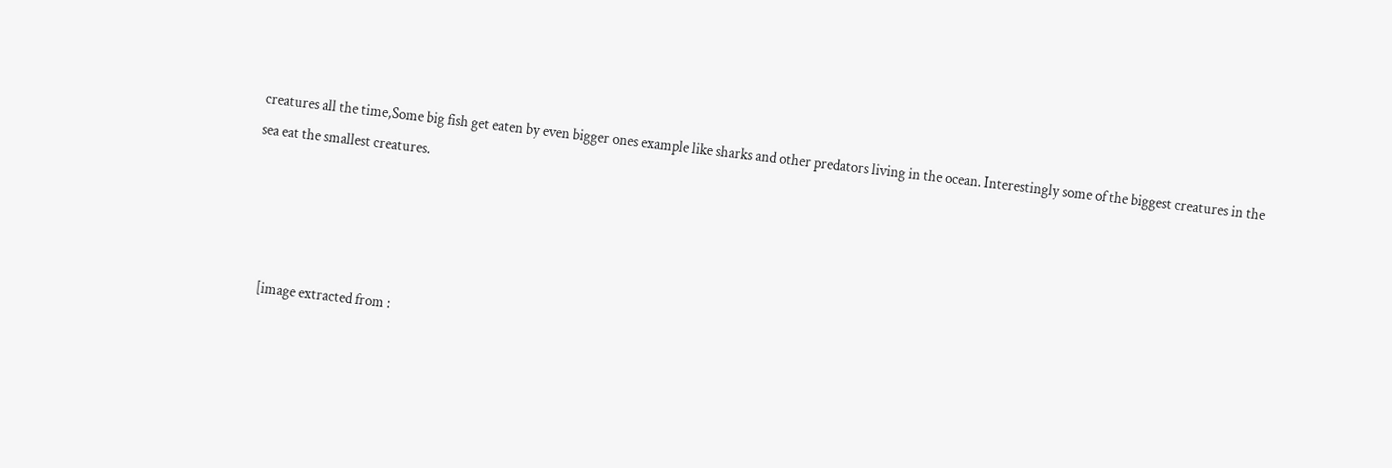creatures all the time,Some big fish get eaten by even bigger ones example like sharks and other predators living in the ocean. Interestingly some of the biggest creatures in the sea eat the smallest creatures.




    [image extracted from :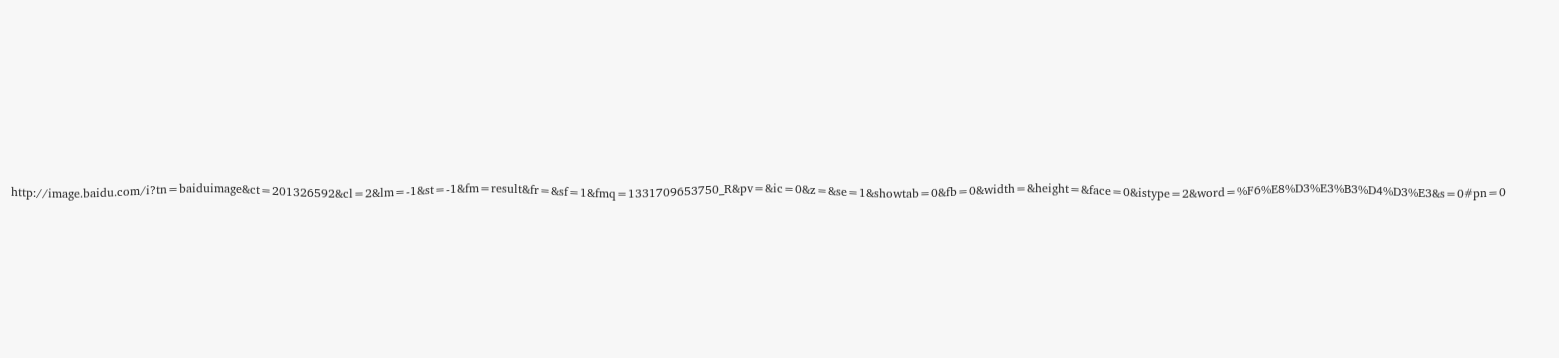http://image.baidu.com/i?tn=baiduimage&ct=201326592&cl=2&lm=-1&st=-1&fm=result&fr=&sf=1&fmq=1331709653750_R&pv=&ic=0&z=&se=1&showtab=0&fb=0&width=&height=&face=0&istype=2&word=%F6%E8%D3%E3%B3%D4%D3%E3&s=0#pn=0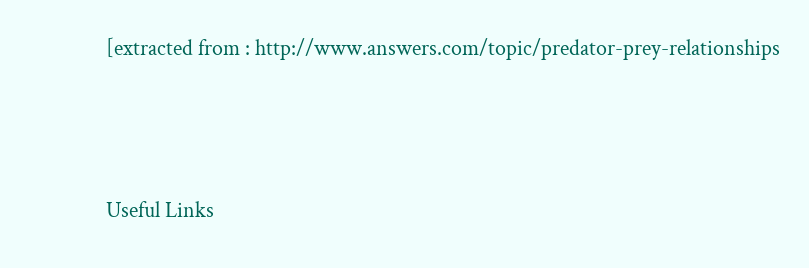[extracted from : http://www.answers.com/topic/predator-prey-relationships



Useful Links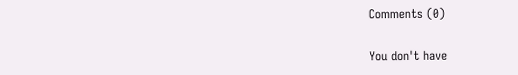Comments (0)

You don't have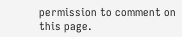permission to comment on this page.